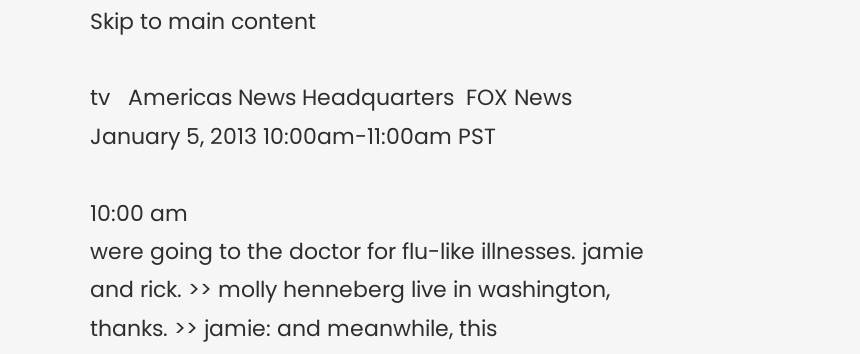Skip to main content

tv   Americas News Headquarters  FOX News  January 5, 2013 10:00am-11:00am PST

10:00 am
were going to the doctor for flu-like illnesses. jamie and rick. >> molly henneberg live in washington, thanks. >> jamie: and meanwhile, this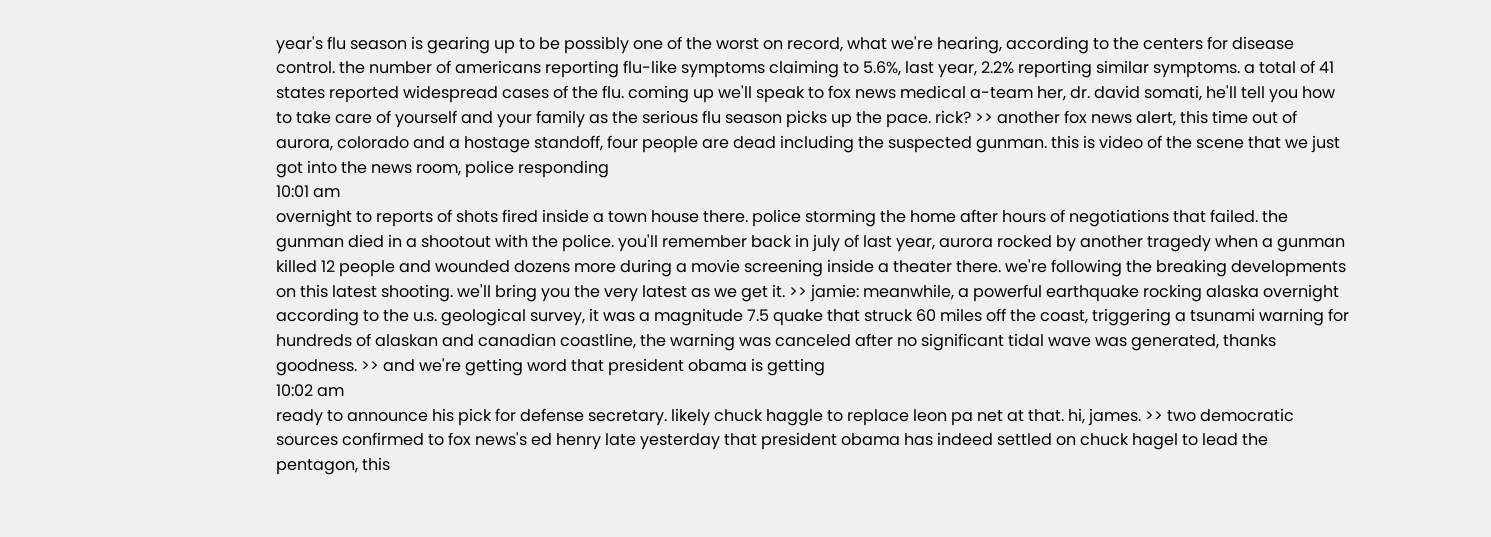year's flu season is gearing up to be possibly one of the worst on record, what we're hearing, according to the centers for disease control. the number of americans reporting flu-like symptoms claiming to 5.6%, last year, 2.2% reporting similar symptoms. a total of 41 states reported widespread cases of the flu. coming up we'll speak to fox news medical a-team her, dr. david somati, he'll tell you how to take care of yourself and your family as the serious flu season picks up the pace. rick? >> another fox news alert, this time out of aurora, colorado and a hostage standoff, four people are dead including the suspected gunman. this is video of the scene that we just got into the news room, police responding
10:01 am
overnight to reports of shots fired inside a town house there. police storming the home after hours of negotiations that failed. the gunman died in a shootout with the police. you'll remember back in july of last year, aurora rocked by another tragedy when a gunman killed 12 people and wounded dozens more during a movie screening inside a theater there. we're following the breaking developments on this latest shooting. we'll bring you the very latest as we get it. >> jamie: meanwhile, a powerful earthquake rocking alaska overnight according to the u.s. geological survey, it was a magnitude 7.5 quake that struck 60 miles off the coast, triggering a tsunami warning for hundreds of alaskan and canadian coastline, the warning was canceled after no significant tidal wave was generated, thanks goodness. >> and we're getting word that president obama is getting
10:02 am
ready to announce his pick for defense secretary. likely chuck haggle to replace leon pa net at that. hi, james. >> two democratic sources confirmed to fox news's ed henry late yesterday that president obama has indeed settled on chuck hagel to lead the pentagon, this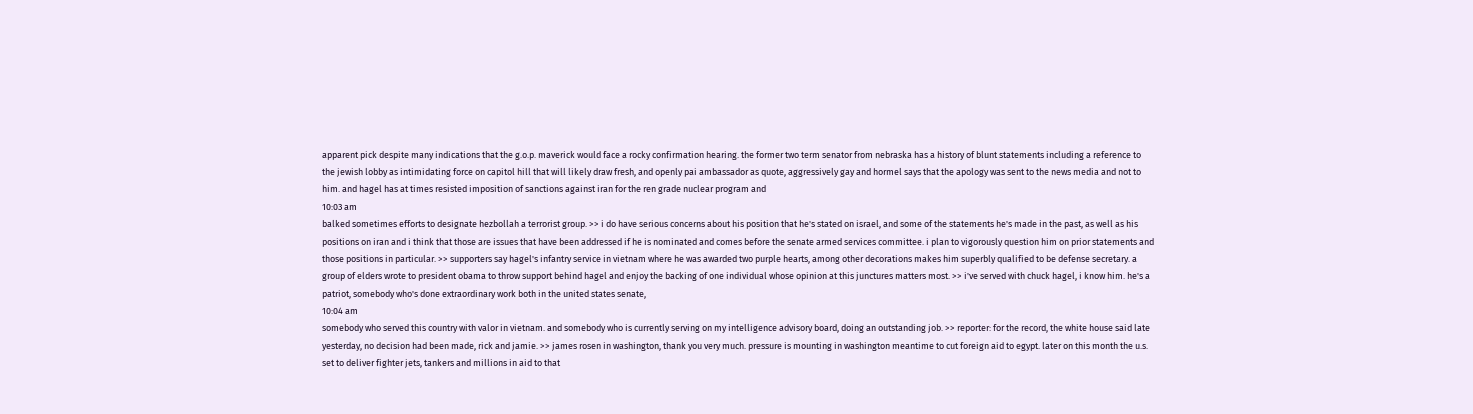apparent pick despite many indications that the g.o.p. maverick would face a rocky confirmation hearing. the former two term senator from nebraska has a history of blunt statements including a reference to the jewish lobby as intimidating force on capitol hill that will likely draw fresh, and openly pai ambassador as quote, aggressively gay and hormel says that the apology was sent to the news media and not to him. and hagel has at times resisted imposition of sanctions against iran for the ren grade nuclear program and
10:03 am
balked sometimes efforts to designate hezbollah a terrorist group. >> i do have serious concerns about his position that he's stated on israel, and some of the statements he's made in the past, as well as his positions on iran and i think that those are issues that have been addressed if he is nominated and comes before the senate armed services committee. i plan to vigorously question him on prior statements and those positions in particular. >> supporters say hagel's infantry service in vietnam where he was awarded two purple hearts, among other decorations makes him superbly qualified to be defense secretary. a group of elders wrote to president obama to throw support behind hagel and enjoy the backing of one individual whose opinion at this junctures matters most. >> i've served with chuck hagel, i know him. he's a patriot, somebody who's done extraordinary work both in the united states senate,
10:04 am
somebody who served this country with valor in vietnam. and somebody who is currently serving on my intelligence advisory board, doing an outstanding job. >> reporter: for the record, the white house said late yesterday, no decision had been made, rick and jamie. >> james rosen in washington, thank you very much. pressure is mounting in washington meantime to cut foreign aid to egypt. later on this month the u.s. set to deliver fighter jets, tankers and millions in aid to that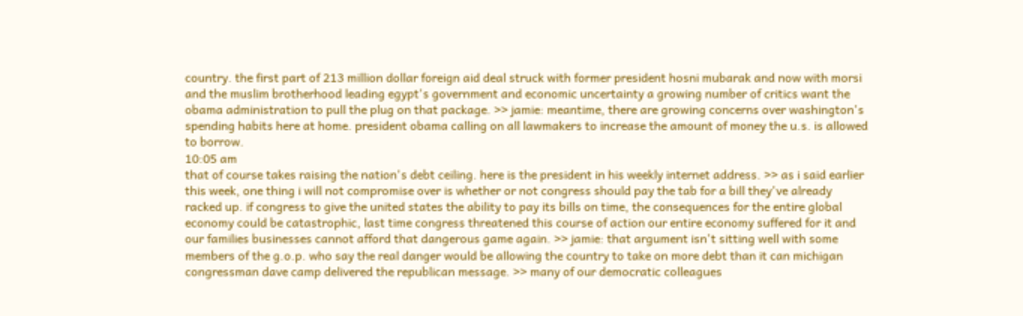country. the first part of 213 million dollar foreign aid deal struck with former president hosni mubarak and now with morsi and the muslim brotherhood leading egypt's government and economic uncertainty a growing number of critics want the obama administration to pull the plug on that package. >> jamie: meantime, there are growing concerns over washington's spending habits here at home. president obama calling on all lawmakers to increase the amount of money the u.s. is allowed to borrow.
10:05 am
that of course takes raising the nation's debt ceiling. here is the president in his weekly internet address. >> as i said earlier this week, one thing i will not compromise over is whether or not congress should pay the tab for a bill they've already racked up. if congress to give the united states the ability to pay its bills on time, the consequences for the entire global economy could be catastrophic, last time congress threatened this course of action our entire economy suffered for it and our families businesses cannot afford that dangerous game again. >> jamie: that argument isn't sitting well with some members of the g.o.p. who say the real danger would be allowing the country to take on more debt than it can michigan congressman dave camp delivered the republican message. >> many of our democratic colleagues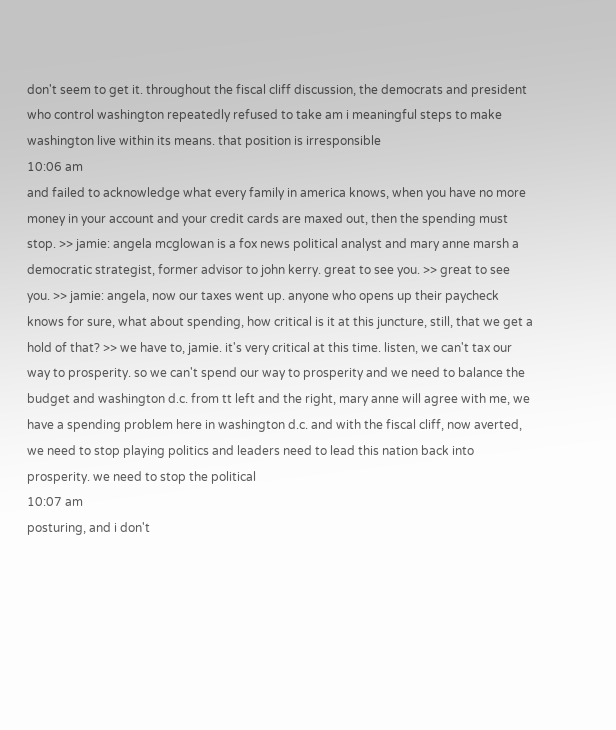don't seem to get it. throughout the fiscal cliff discussion, the democrats and president who control washington repeatedly refused to take am i meaningful steps to make washington live within its means. that position is irresponsible
10:06 am
and failed to acknowledge what every family in america knows, when you have no more money in your account and your credit cards are maxed out, then the spending must stop. >> jamie: angela mcglowan is a fox news political analyst and mary anne marsh a democratic strategist, former advisor to john kerry. great to see you. >> great to see you. >> jamie: angela, now our taxes went up. anyone who opens up their paycheck knows for sure, what about spending, how critical is it at this juncture, still, that we get a hold of that? >> we have to, jamie. it's very critical at this time. listen, we can't tax our way to prosperity. so we can't spend our way to prosperity and we need to balance the budget and washington d.c. from tt left and the right, mary anne will agree with me, we have a spending problem here in washington d.c. and with the fiscal cliff, now averted, we need to stop playing politics and leaders need to lead this nation back into prosperity. we need to stop the political
10:07 am
posturing, and i don't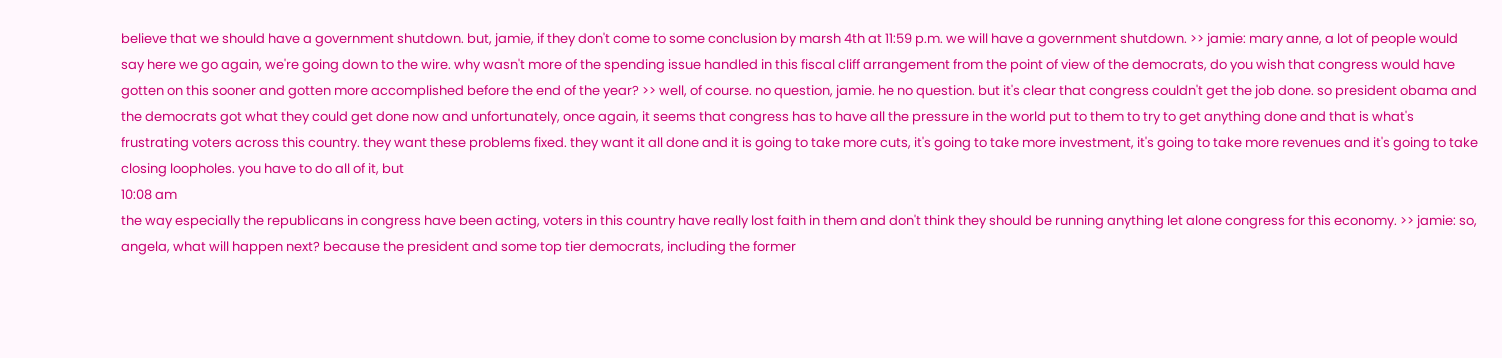believe that we should have a government shutdown. but, jamie, if they don't come to some conclusion by marsh 4th at 11:59 p.m. we will have a government shutdown. >> jamie: mary anne, a lot of people would say here we go again, we're going down to the wire. why wasn't more of the spending issue handled in this fiscal cliff arrangement from the point of view of the democrats, do you wish that congress would have gotten on this sooner and gotten more accomplished before the end of the year? >> well, of course. no question, jamie. he no question. but it's clear that congress couldn't get the job done. so president obama and the democrats got what they could get done now and unfortunately, once again, it seems that congress has to have all the pressure in the world put to them to try to get anything done and that is what's frustrating voters across this country. they want these problems fixed. they want it all done and it is going to take more cuts, it's going to take more investment, it's going to take more revenues and it's going to take closing loopholes. you have to do all of it, but
10:08 am
the way especially the republicans in congress have been acting, voters in this country have really lost faith in them and don't think they should be running anything let alone congress for this economy. >> jamie: so, angela, what will happen next? because the president and some top tier democrats, including the former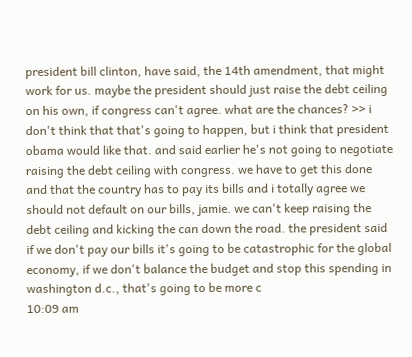president bill clinton, have said, the 14th amendment, that might work for us. maybe the president should just raise the debt ceiling on his own, if congress can't agree. what are the chances? >> i don't think that that's going to happen, but i think that president obama would like that. and said earlier he's not going to negotiate raising the debt ceiling with congress. we have to get this done and that the country has to pay its bills and i totally agree we should not default on our bills, jamie. we can't keep raising the debt ceiling and kicking the can down the road. the president said if we don't pay our bills it's going to be catastrophic for the global economy, if we don't balance the budget and stop this spending in washington d.c., that's going to be more c
10:09 am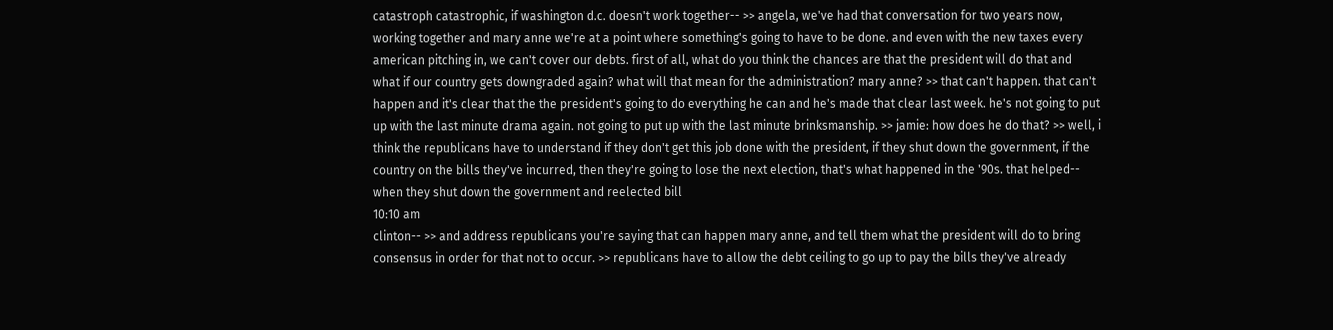catastroph catastrophic, if washington d.c. doesn't work together-- >> angela, we've had that conversation for two years now, working together and mary anne we're at a point where something's going to have to be done. and even with the new taxes every american pitching in, we can't cover our debts. first of all, what do you think the chances are that the president will do that and what if our country gets downgraded again? what will that mean for the administration? mary anne? >> that can't happen. that can't happen and it's clear that the the president's going to do everything he can and he's made that clear last week. he's not going to put up with the last minute drama again. not going to put up with the last minute brinksmanship. >> jamie: how does he do that? >> well, i think the republicans have to understand if they don't get this job done with the president, if they shut down the government, if the country on the bills they've incurred, then they're going to lose the next election, that's what happened in the '90s. that helped-- when they shut down the government and reelected bill
10:10 am
clinton-- >> and address republicans you're saying that can happen mary anne, and tell them what the president will do to bring consensus in order for that not to occur. >> republicans have to allow the debt ceiling to go up to pay the bills they've already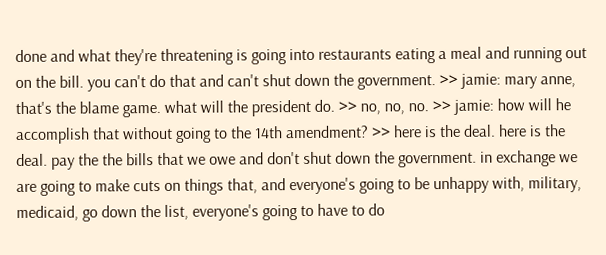done and what they're threatening is going into restaurants eating a meal and running out on the bill. you can't do that and can't shut down the government. >> jamie: mary anne, that's the blame game. what will the president do. >> no, no, no. >> jamie: how will he accomplish that without going to the 14th amendment? >> here is the deal. here is the deal. pay the the bills that we owe and don't shut down the government. in exchange we are going to make cuts on things that, and everyone's going to be unhappy with, military, medicaid, go down the list, everyone's going to have to do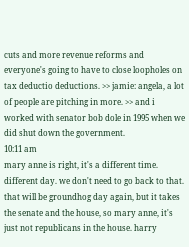cuts and more revenue reforms and everyone's going to have to close loopholes on tax deductio deductions. >> jamie: angela, a lot of people are pitching in more. >> and i worked with senator bob dole in 1995 when we did shut down the government.
10:11 am
mary anne is right, it's a different time. different day. we don't need to go back to that. that will be groundhog day again, but it takes the senate and the house, so mary anne, it's just not republicans in the house. harry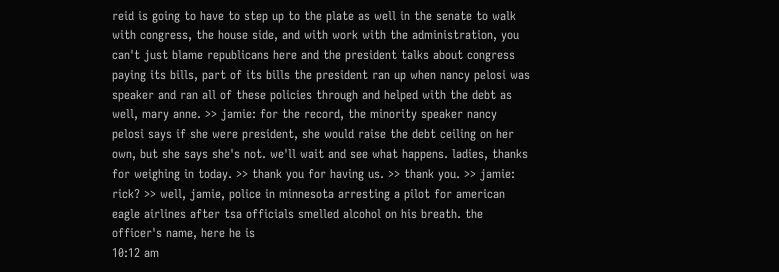reid is going to have to step up to the plate as well in the senate to walk with congress, the house side, and with work with the administration, you can't just blame republicans here and the president talks about congress paying its bills, part of its bills the president ran up when nancy pelosi was speaker and ran all of these policies through and helped with the debt as well, mary anne. >> jamie: for the record, the minority speaker nancy pelosi says if she were president, she would raise the debt ceiling on her own, but she says she's not. we'll wait and see what happens. ladies, thanks for weighing in today. >> thank you for having us. >> thank you. >> jamie: rick? >> well, jamie, police in minnesota arresting a pilot for american eagle airlines after tsa officials smelled alcohol on his breath. the officer's name, here he is
10:12 am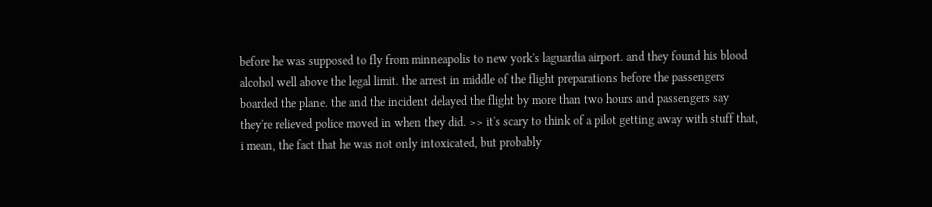before he was supposed to fly from minneapolis to new york's laguardia airport. and they found his blood alcohol well above the legal limit. the arrest in middle of the flight preparations before the passengers boarded the plane. the and the incident delayed the flight by more than two hours and passengers say they're relieved police moved in when they did. >> it's scary to think of a pilot getting away with stuff that, i mean, the fact that he was not only intoxicated, but probably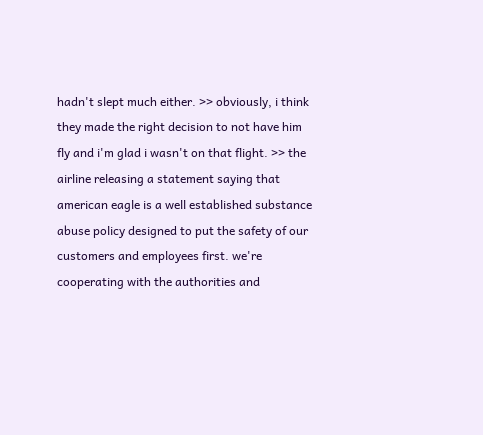hadn't slept much either. >> obviously, i think they made the right decision to not have him fly and i'm glad i wasn't on that flight. >> the airline releasing a statement saying that american eagle is a well established substance abuse policy designed to put the safety of our customers and employees first. we're cooperating with the authorities and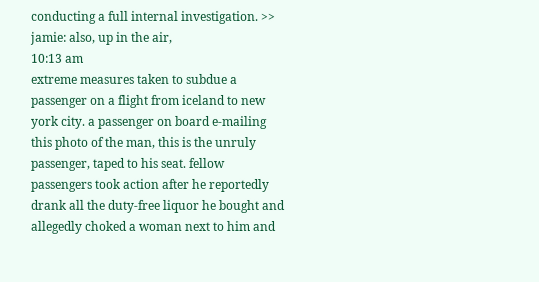conducting a full internal investigation. >> jamie: also, up in the air,
10:13 am
extreme measures taken to subdue a passenger on a flight from iceland to new york city. a passenger on board e-mailing this photo of the man, this is the unruly passenger, taped to his seat. fellow passengers took action after he reportedly drank all the duty-free liquor he bought and allegedly choked a woman next to him and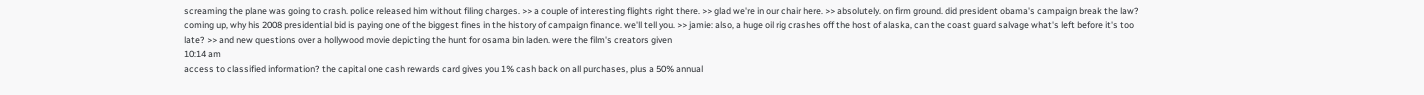screaming the plane was going to crash. police released him without filing charges. >> a couple of interesting flights right there. >> glad we're in our chair here. >> absolutely. on firm ground. did president obama's campaign break the law? coming up, why his 2008 presidential bid is paying one of the biggest fines in the history of campaign finance. we'll tell you. >> jamie: also, a huge oil rig crashes off the host of alaska, can the coast guard salvage what's left before it's too late? >> and new questions over a hollywood movie depicting the hunt for osama bin laden. were the film's creators given
10:14 am
access to classified information? the capital one cash rewards card gives you 1% cash back on all purchases, plus a 50% annual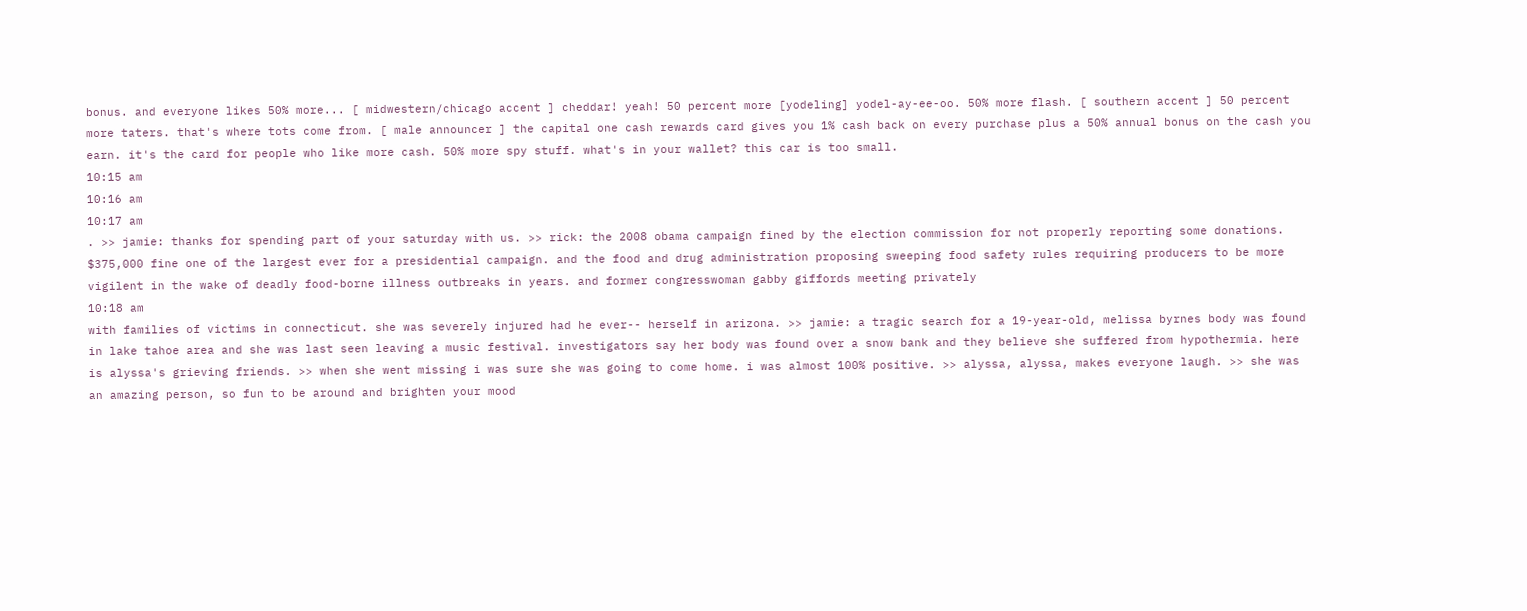bonus. and everyone likes 50% more... [ midwestern/chicago accent ] cheddar! yeah! 50 percent more [yodeling] yodel-ay-ee-oo. 50% more flash. [ southern accent ] 50 percent more taters. that's where tots come from. [ male announcer ] the capital one cash rewards card gives you 1% cash back on every purchase plus a 50% annual bonus on the cash you earn. it's the card for people who like more cash. 50% more spy stuff. what's in your wallet? this car is too small.
10:15 am
10:16 am
10:17 am
. >> jamie: thanks for spending part of your saturday with us. >> rick: the 2008 obama campaign fined by the election commission for not properly reporting some donations. $375,000 fine one of the largest ever for a presidential campaign. and the food and drug administration proposing sweeping food safety rules requiring producers to be more vigilent in the wake of deadly food-borne illness outbreaks in years. and former congresswoman gabby giffords meeting privately
10:18 am
with families of victims in connecticut. she was severely injured had he ever-- herself in arizona. >> jamie: a tragic search for a 19-year-old, melissa byrnes body was found in lake tahoe area and she was last seen leaving a music festival. investigators say her body was found over a snow bank and they believe she suffered from hypothermia. here is alyssa's grieving friends. >> when she went missing i was sure she was going to come home. i was almost 100% positive. >> alyssa, alyssa, makes everyone laugh. >> she was an amazing person, so fun to be around and brighten your mood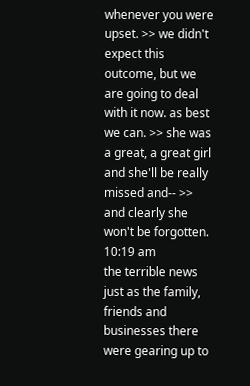whenever you were upset. >> we didn't expect this outcome, but we are going to deal with it now. as best we can. >> she was a great, a great girl and she'll be really missed and-- >> and clearly she won't be forgotten.
10:19 am
the terrible news just as the family, friends and businesses there were gearing up to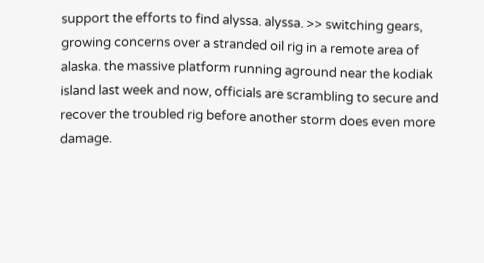support the efforts to find alyssa. alyssa. >> switching gears, growing concerns over a stranded oil rig in a remote area of alaska. the massive platform running aground near the kodiak island last week and now, officials are scrambling to secure and recover the troubled rig before another storm does even more damage.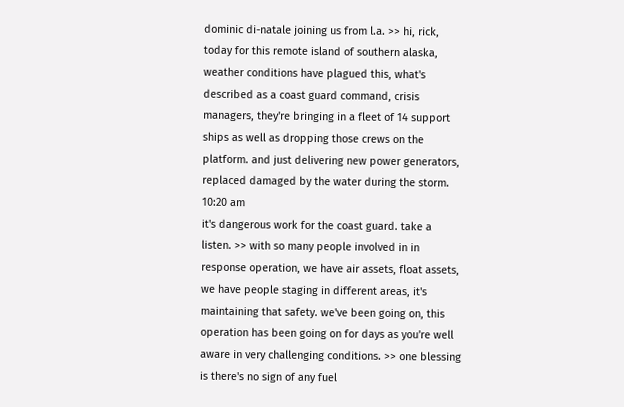dominic di-natale joining us from l.a. >> hi, rick, today for this remote island of southern alaska, weather conditions have plagued this, what's described as a coast guard command, crisis managers, they're bringing in a fleet of 14 support ships as well as dropping those crews on the platform. and just delivering new power generators, replaced damaged by the water during the storm.
10:20 am
it's dangerous work for the coast guard. take a listen. >> with so many people involved in in response operation, we have air assets, float assets, we have people staging in different areas, it's maintaining that safety. we've been going on, this operation has been going on for days as you're well aware in very challenging conditions. >> one blessing is there's no sign of any fuel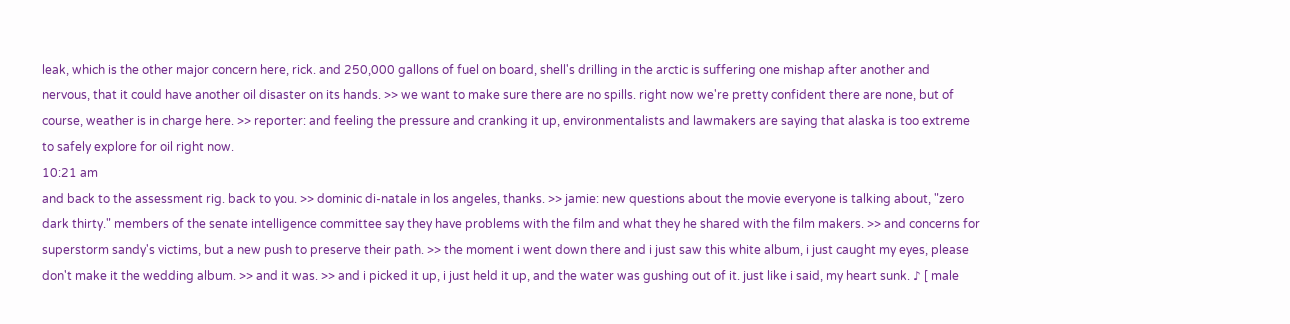leak, which is the other major concern here, rick. and 250,000 gallons of fuel on board, shell's drilling in the arctic is suffering one mishap after another and nervous, that it could have another oil disaster on its hands. >> we want to make sure there are no spills. right now we're pretty confident there are none, but of course, weather is in charge here. >> reporter: and feeling the pressure and cranking it up, environmentalists and lawmakers are saying that alaska is too extreme to safely explore for oil right now.
10:21 am
and back to the assessment rig. back to you. >> dominic di-natale in los angeles, thanks. >> jamie: new questions about the movie everyone is talking about, "zero dark thirty." members of the senate intelligence committee say they have problems with the film and what they he shared with the film makers. >> and concerns for superstorm sandy's victims, but a new push to preserve their path. >> the moment i went down there and i just saw this white album, i just caught my eyes, please don't make it the wedding album. >> and it was. >> and i picked it up, i just held it up, and the water was gushing out of it. just like i said, my heart sunk. ♪ [ male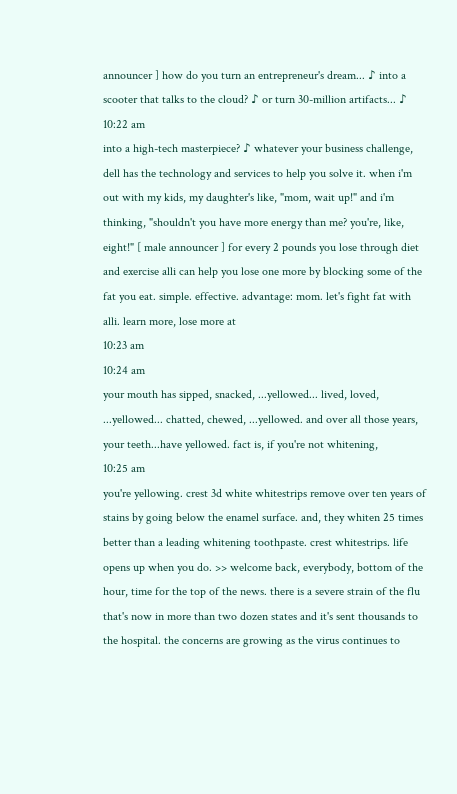announcer ] how do you turn an entrepreneur's dream... ♪ into a scooter that talks to the cloud? ♪ or turn 30-million artifacts... ♪
10:22 am
into a high-tech masterpiece? ♪ whatever your business challenge, dell has the technology and services to help you solve it. when i'm out with my kids, my daughter's like, "mom, wait up!" and i'm thinking, "shouldn't you have more energy than me? you're, like, eight!" [ male announcer ] for every 2 pounds you lose through diet and exercise alli can help you lose one more by blocking some of the fat you eat. simple. effective. advantage: mom. let's fight fat with alli. learn more, lose more at
10:23 am
10:24 am
your mouth has sipped, snacked, ...yellowed... lived, loved, ...yellowed... chatted, chewed, ...yellowed. and over all those years, your teeth...have yellowed. fact is, if you're not whitening,
10:25 am
you're yellowing. crest 3d white whitestrips remove over ten years of stains by going below the enamel surface. and, they whiten 25 times better than a leading whitening toothpaste. crest whitestrips. life opens up when you do. >> welcome back, everybody, bottom of the hour, time for the top of the news. there is a severe strain of the flu that's now in more than two dozen states and it's sent thousands to the hospital. the concerns are growing as the virus continues to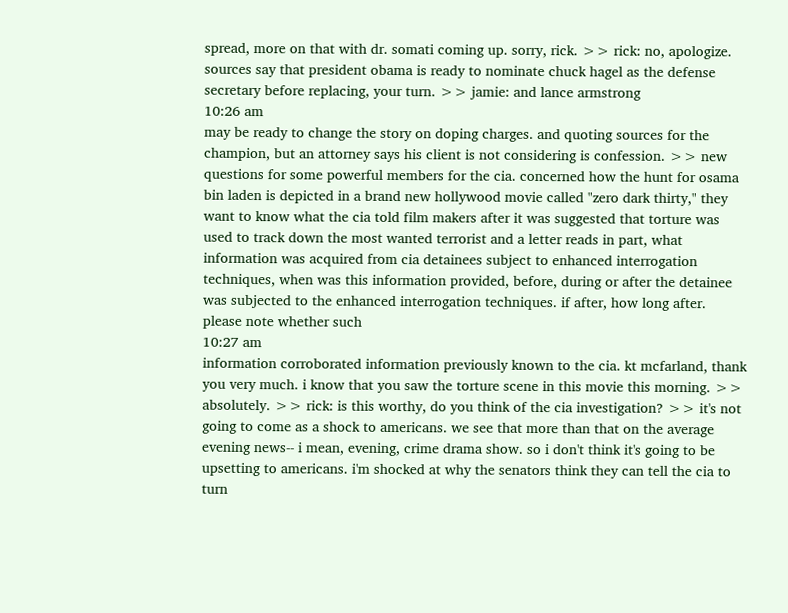spread, more on that with dr. somati coming up. sorry, rick. >> rick: no, apologize. sources say that president obama is ready to nominate chuck hagel as the defense secretary before replacing, your turn. >> jamie: and lance armstrong
10:26 am
may be ready to change the story on doping charges. and quoting sources for the champion, but an attorney says his client is not considering is confession. >> new questions for some powerful members for the cia. concerned how the hunt for osama bin laden is depicted in a brand new hollywood movie called "zero dark thirty," they want to know what the cia told film makers after it was suggested that torture was used to track down the most wanted terrorist and a letter reads in part, what information was acquired from cia detainees subject to enhanced interrogation techniques, when was this information provided, before, during or after the detainee was subjected to the enhanced interrogation techniques. if after, how long after. please note whether such
10:27 am
information corroborated information previously known to the cia. kt mcfarland, thank you very much. i know that you saw the torture scene in this movie this morning. >> absolutely. >> rick: is this worthy, do you think of the cia investigation? >> it's not going to come as a shock to americans. we see that more than that on the average evening news-- i mean, evening, crime drama show. so i don't think it's going to be upsetting to americans. i'm shocked at why the senators think they can tell the cia to turn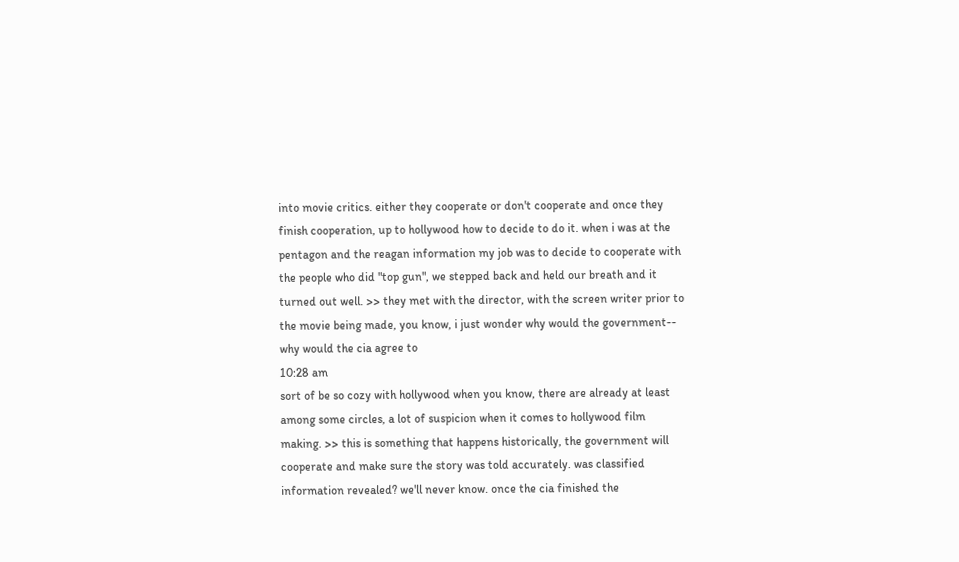into movie critics. either they cooperate or don't cooperate and once they finish cooperation, up to hollywood how to decide to do it. when i was at the pentagon and the reagan information my job was to decide to cooperate with the people who did "top gun", we stepped back and held our breath and it turned out well. >> they met with the director, with the screen writer prior to the movie being made, you know, i just wonder why would the government-- why would the cia agree to
10:28 am
sort of be so cozy with hollywood when you know, there are already at least among some circles, a lot of suspicion when it comes to hollywood film making. >> this is something that happens historically, the government will cooperate and make sure the story was told accurately. was classified information revealed? we'll never know. once the cia finished the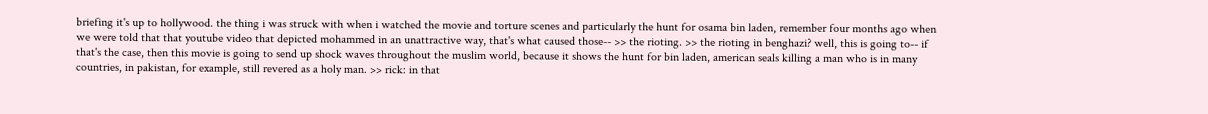briefing it's up to hollywood. the thing i was struck with when i watched the movie and torture scenes and particularly the hunt for osama bin laden, remember four months ago when we were told that that youtube video that depicted mohammed in an unattractive way, that's what caused those-- >> the rioting. >> the rioting in benghazi? well, this is going to-- if that's the case, then this movie is going to send up shock waves throughout the muslim world, because it shows the hunt for bin laden, american seals killing a man who is in many countries, in pakistan, for example, still revered as a holy man. >> rick: in that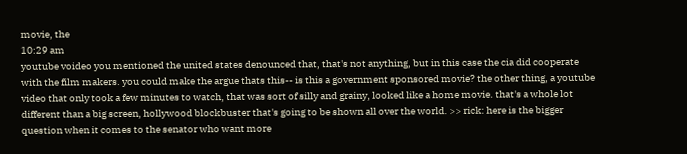movie, the
10:29 am
youtube voideo you mentioned the united states denounced that, that's not anything, but in this case the cia did cooperate with the film makers. you could make the argue thats this-- is this a government sponsored movie? the other thing, a youtube video that only took a few minutes to watch, that was sort of silly and grainy, looked like a home movie. that's a whole lot different than a big screen, hollywood blockbuster that's going to be shown all over the world. >> rick: here is the bigger question when it comes to the senator who want more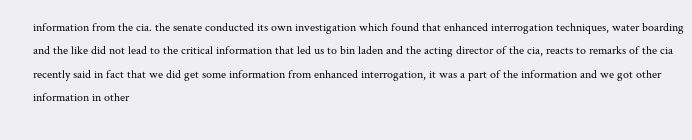information from the cia. the senate conducted its own investigation which found that enhanced interrogation techniques, water boarding and the like did not lead to the critical information that led us to bin laden and the acting director of the cia, reacts to remarks of the cia recently said in fact that we did get some information from enhanced interrogation, it was a part of the information and we got other information in other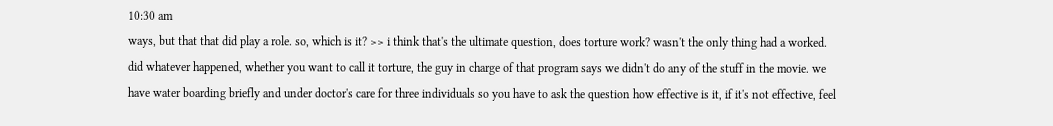10:30 am
ways, but that that did play a role. so, which is it? >> i think that's the ultimate question, does torture work? wasn't the only thing had a worked. did whatever happened, whether you want to call it torture, the guy in charge of that program says we didn't do any of the stuff in the movie. we have water boarding briefly and under doctor's care for three individuals so you have to ask the question how effective is it, if it's not effective, feel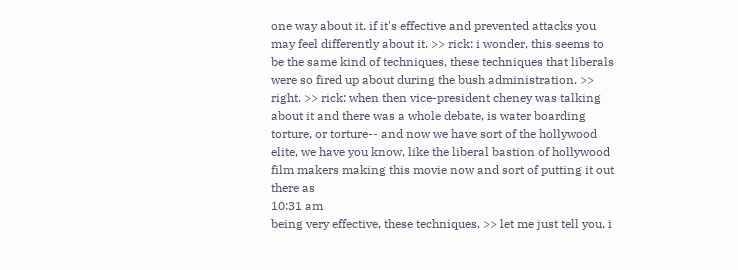one way about it. if it's effective and prevented attacks you may feel differently about it. >> rick: i wonder, this seems to be the same kind of techniques, these techniques that liberals were so fired up about during the bush administration. >> right. >> rick: when then vice-president cheney was talking about it and there was a whole debate, is water boarding torture, or torture-- and now we have sort of the hollywood elite, we have you know, like the liberal bastion of hollywood film makers making this movie now and sort of putting it out there as
10:31 am
being very effective, these techniques. >> let me just tell you, i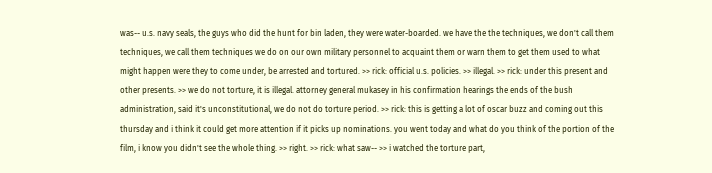was-- u.s. navy seals, the guys who did the hunt for bin laden, they were water-boarded. we have the the techniques, we don't call them techniques, we call them techniques we do on our own military personnel to acquaint them or warn them to get them used to what might happen were they to come under, be arrested and tortured. >> rick: official u.s. policies. >> illegal. >> rick: under this present and other presents. >> we do not torture, it is illegal. attorney general mukasey in his confirmation hearings the ends of the bush administration, said it's unconstitutional, we do not do torture period. >> rick: this is getting a lot of oscar buzz and coming out this thursday and i think it could get more attention if it picks up nominations. you went today and what do you think of the portion of the film, i know you didn't see the whole thing. >> right. >> rick: what saw-- >> i watched the torture part,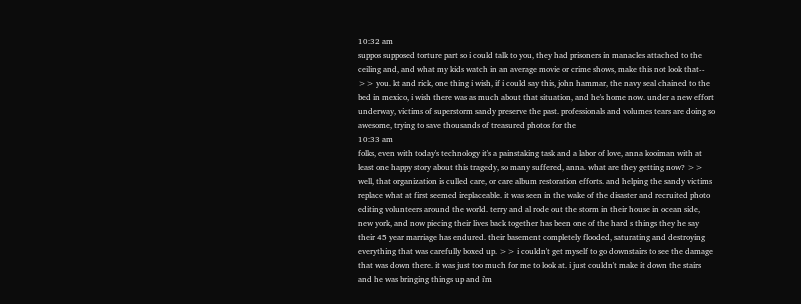10:32 am
suppos supposed torture part so i could talk to you, they had prisoners in manacles attached to the ceiling and, and what my kids watch in an average movie or crime shows, make this not look that-- >> you. kt and rick, one thing i wish, if i could say this, john hammar, the navy seal chained to the bed in mexico, i wish there was as much about that situation, and he's home now. under a new effort underway, victims of superstorm sandy preserve the past. professionals and volumes tears are doing so awesome, trying to save thousands of treasured photos for the
10:33 am
folks, even with today's technology it's a painstaking task and a labor of love, anna kooiman with at least one happy story about this tragedy, so many suffered, anna. what are they getting now? >> well, that organization is culled care, or care album restoration efforts. and helping the sandy victims replace what at first seemed ireplaceable. it was seen in the wake of the disaster and recruited photo editing volunteers around the world. terry and al rode out the storm in their house in ocean side, new york, and now piecing their lives back together has been one of the hard s things they he say their 45 year marriage has endured. their basement completely flooded, saturating and destroying everything that was carefully boxed up. >> i couldn't get myself to go downstairs to see the damage that was down there. it was just too much for me to look at. i just couldn't make it down the stairs and he was bringing things up and i'm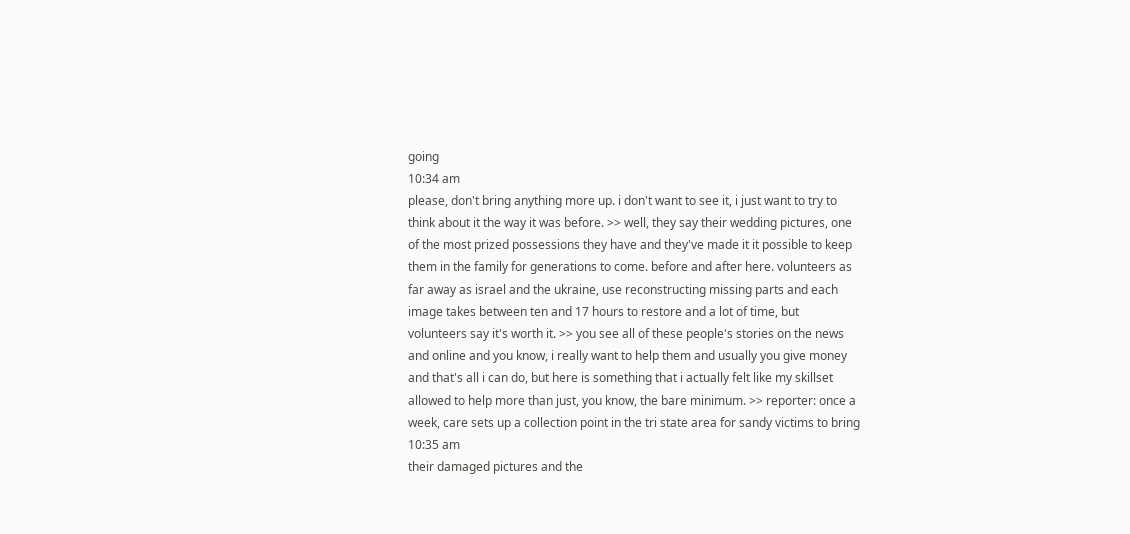going
10:34 am
please, don't bring anything more up. i don't want to see it, i just want to try to think about it the way it was before. >> well, they say their wedding pictures, one of the most prized possessions they have and they've made it it possible to keep them in the family for generations to come. before and after here. volunteers as far away as israel and the ukraine, use reconstructing missing parts and each image takes between ten and 17 hours to restore and a lot of time, but volunteers say it's worth it. >> you see all of these people's stories on the news and online and you know, i really want to help them and usually you give money and that's all i can do, but here is something that i actually felt like my skillset allowed to help more than just, you know, the bare minimum. >> reporter: once a week, care sets up a collection point in the tri state area for sandy victims to bring
10:35 am
their damaged pictures and the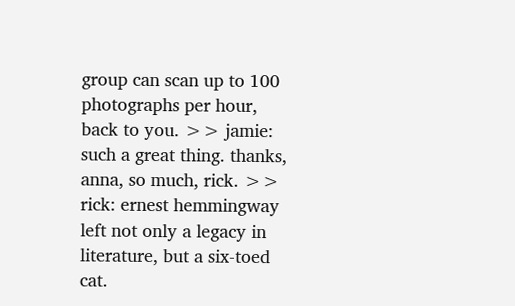group can scan up to 100 photographs per hour, back to you. >> jamie: such a great thing. thanks, anna, so much, rick. >> rick: ernest hemmingway left not only a legacy in literature, but a six-toed cat.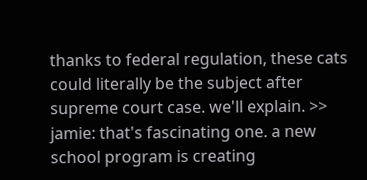thanks to federal regulation, these cats could literally be the subject after supreme court case. we'll explain. >> jamie: that's fascinating one. a new school program is creating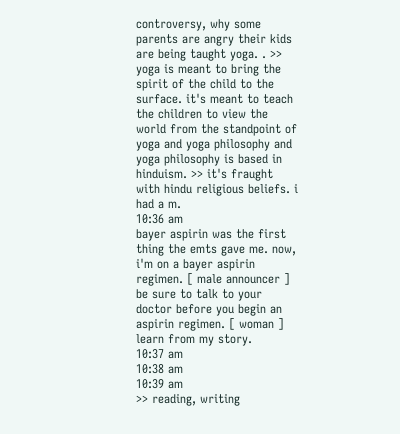controversy, why some parents are angry their kids are being taught yoga. . >> yoga is meant to bring the spirit of the child to the surface. it's meant to teach the children to view the world from the standpoint of yoga and yoga philosophy and yoga philosophy is based in hinduism. >> it's fraught with hindu religious beliefs. i had a m.
10:36 am
bayer aspirin was the first thing the emts gave me. now, i'm on a bayer aspirin regimen. [ male announcer ] be sure to talk to your doctor before you begin an aspirin regimen. [ woman ] learn from my story.
10:37 am
10:38 am
10:39 am
>> reading, writing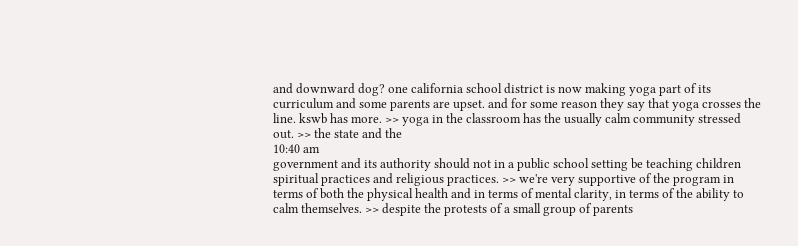and downward dog? one california school district is now making yoga part of its curriculum and some parents are upset. and for some reason they say that yoga crosses the line. kswb has more. >> yoga in the classroom has the usually calm community stressed out. >> the state and the
10:40 am
government and its authority should not in a public school setting be teaching children spiritual practices and religious practices. >> we're very supportive of the program in terms of both the physical health and in terms of mental clarity, in terms of the ability to calm themselves. >> despite the protests of a small group of parents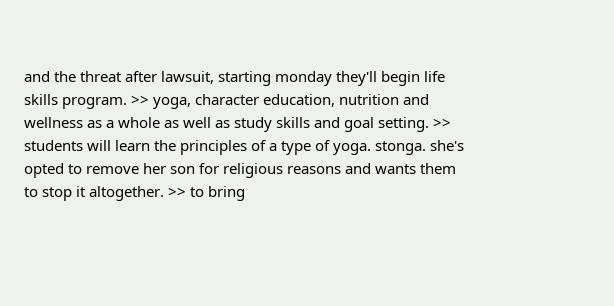and the threat after lawsuit, starting monday they'll begin life skills program. >> yoga, character education, nutrition and wellness as a whole as well as study skills and goal setting. >> students will learn the principles of a type of yoga. stonga. she's opted to remove her son for religious reasons and wants them to stop it altogether. >> to bring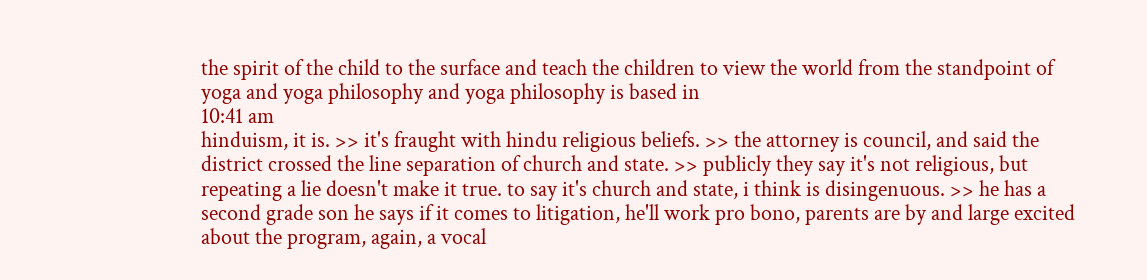the spirit of the child to the surface and teach the children to view the world from the standpoint of yoga and yoga philosophy and yoga philosophy is based in
10:41 am
hinduism, it is. >> it's fraught with hindu religious beliefs. >> the attorney is council, and said the district crossed the line separation of church and state. >> publicly they say it's not religious, but repeating a lie doesn't make it true. to say it's church and state, i think is disingenuous. >> he has a second grade son he says if it comes to litigation, he'll work pro bono, parents are by and large excited about the program, again, a vocal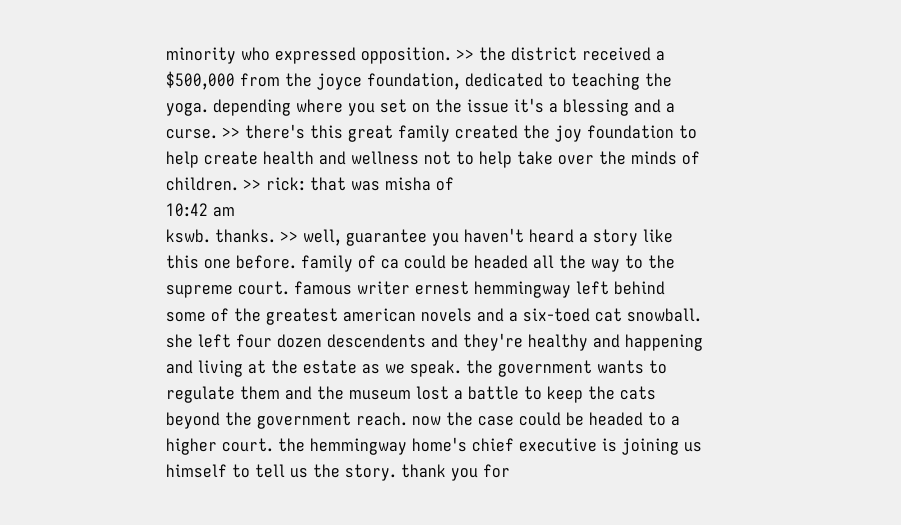minority who expressed opposition. >> the district received a $500,000 from the joyce foundation, dedicated to teaching the yoga. depending where you set on the issue it's a blessing and a curse. >> there's this great family created the joy foundation to help create health and wellness not to help take over the minds of children. >> rick: that was misha of
10:42 am
kswb. thanks. >> well, guarantee you haven't heard a story like this one before. family of ca could be headed all the way to the supreme court. famous writer ernest hemmingway left behind some of the greatest american novels and a six-toed cat snowball. she left four dozen descendents and they're healthy and happening and living at the estate as we speak. the government wants to regulate them and the museum lost a battle to keep the cats beyond the government reach. now the case could be headed to a higher court. the hemmingway home's chief executive is joining us himself to tell us the story. thank you for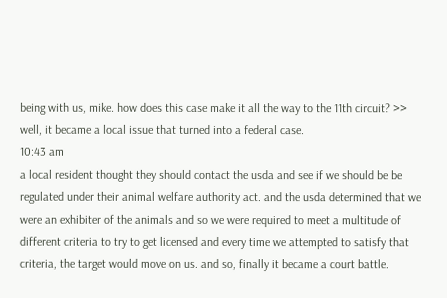being with us, mike. how does this case make it all the way to the 11th circuit? >> well, it became a local issue that turned into a federal case.
10:43 am
a local resident thought they should contact the usda and see if we should be be regulated under their animal welfare authority act. and the usda determined that we were an exhibiter of the animals and so we were required to meet a multitude of different criteria to try to get licensed and every time we attempted to satisfy that criteria, the target would move on us. and so, finally it became a court battle.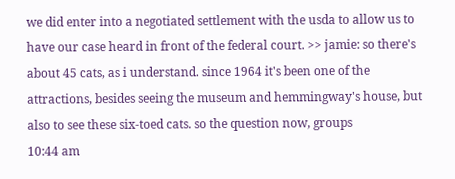we did enter into a negotiated settlement with the usda to allow us to have our case heard in front of the federal court. >> jamie: so there's about 45 cats, as i understand. since 1964 it's been one of the attractions, besides seeing the museum and hemmingway's house, but also to see these six-toed cats. so the question now, groups
10:44 am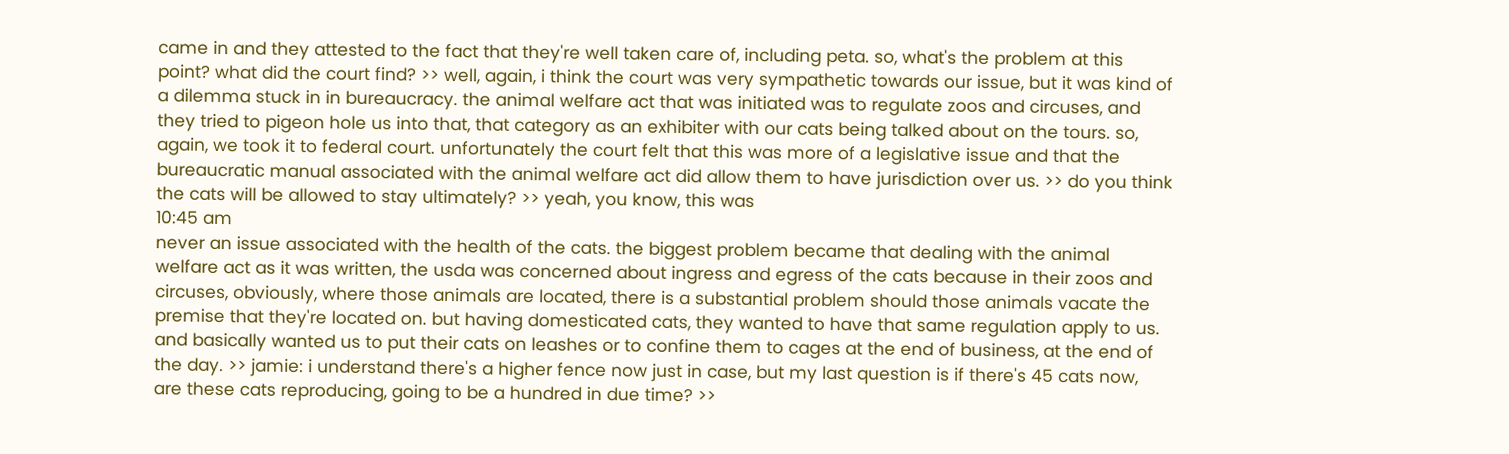came in and they attested to the fact that they're well taken care of, including peta. so, what's the problem at this point? what did the court find? >> well, again, i think the court was very sympathetic towards our issue, but it was kind of a dilemma stuck in in bureaucracy. the animal welfare act that was initiated was to regulate zoos and circuses, and they tried to pigeon hole us into that, that category as an exhibiter with our cats being talked about on the tours. so, again, we took it to federal court. unfortunately the court felt that this was more of a legislative issue and that the bureaucratic manual associated with the animal welfare act did allow them to have jurisdiction over us. >> do you think the cats will be allowed to stay ultimately? >> yeah, you know, this was
10:45 am
never an issue associated with the health of the cats. the biggest problem became that dealing with the animal welfare act as it was written, the usda was concerned about ingress and egress of the cats because in their zoos and circuses, obviously, where those animals are located, there is a substantial problem should those animals vacate the premise that they're located on. but having domesticated cats, they wanted to have that same regulation apply to us. and basically wanted us to put their cats on leashes or to confine them to cages at the end of business, at the end of the day. >> jamie: i understand there's a higher fence now just in case, but my last question is if there's 45 cats now, are these cats reproducing, going to be a hundred in due time? >>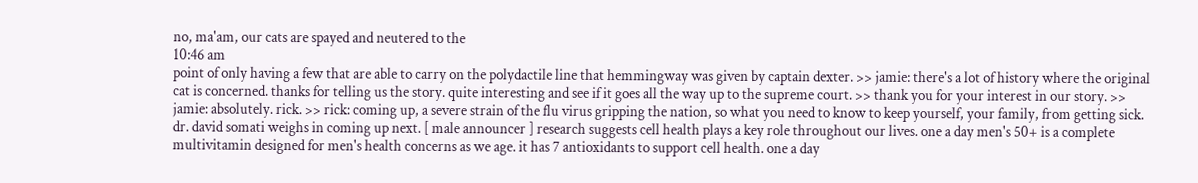no, ma'am, our cats are spayed and neutered to the
10:46 am
point of only having a few that are able to carry on the polydactile line that hemmingway was given by captain dexter. >> jamie: there's a lot of history where the original cat is concerned. thanks for telling us the story. quite interesting and see if it goes all the way up to the supreme court. >> thank you for your interest in our story. >> jamie: absolutely. rick. >> rick: coming up, a severe strain of the flu virus gripping the nation, so what you need to know to keep yourself, your family, from getting sick. dr. david somati weighs in coming up next. [ male announcer ] research suggests cell health plays a key role throughout our lives. one a day men's 50+ is a complete multivitamin designed for men's health concerns as we age. it has 7 antioxidants to support cell health. one a day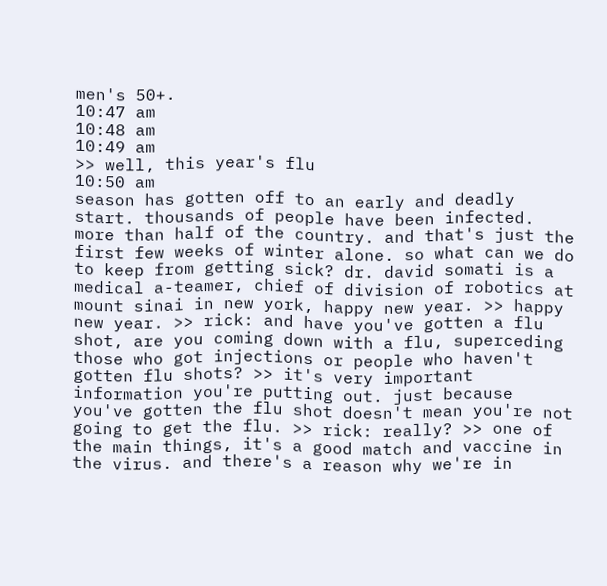men's 50+.
10:47 am
10:48 am
10:49 am
>> well, this year's flu
10:50 am
season has gotten off to an early and deadly start. thousands of people have been infected. more than half of the country. and that's just the first few weeks of winter alone. so what can we do to keep from getting sick? dr. david somati is a medical a-teamer, chief of division of robotics at mount sinai in new york, happy new year. >> happy new year. >> rick: and have you've gotten a flu shot, are you coming down with a flu, superceding those who got injections or people who haven't gotten flu shots? >> it's very important information you're putting out. just because you've gotten the flu shot doesn't mean you're not going to get the flu. >> rick: really? >> one of the main things, it's a good match and vaccine in the virus. and there's a reason why we're in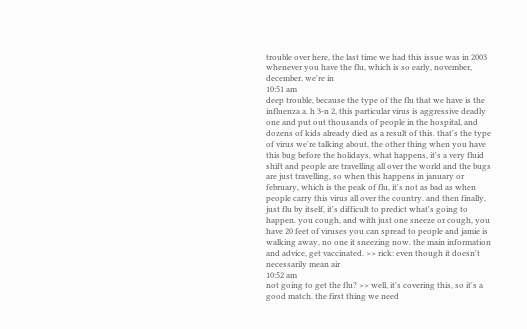trouble over here, the last time we had this issue was in 2003 whenever you have the flu, which is so early, november, december, we're in
10:51 am
deep trouble, because the type of the flu that we have is the influenza a. h 3-n 2, this particular virus is aggressive deadly one and put out thousands of people in the hospital, and dozens of kids already died as a result of this. that's the type of virus we're talking about, the other thing when you have this bug before the holidays, what happens, it's a very fluid shift and people are travelling all over the world and the bugs are just travelling, so when this happens in january or february, which is the peak of flu, it's not as bad as when people carry this virus all over the country. and then finally, just flu by itself, it's difficult to predict what's going to happen. you cough, and with just one sneeze or cough, you have 20 feet of viruses you can spread to people and jamie is walking away, no one it sneezing now. the main information and advice, get vaccinated. >> rick: even though it doesn't necessarily mean air
10:52 am
not going to get the flu? >> well, it's covering this, so it's a good match. the first thing we need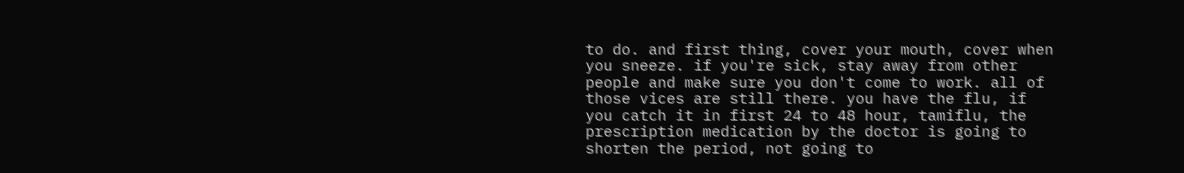to do. and first thing, cover your mouth, cover when you sneeze. if you're sick, stay away from other people and make sure you don't come to work. all of those vices are still there. you have the flu, if you catch it in first 24 to 48 hour, tamiflu, the prescription medication by the doctor is going to shorten the period, not going to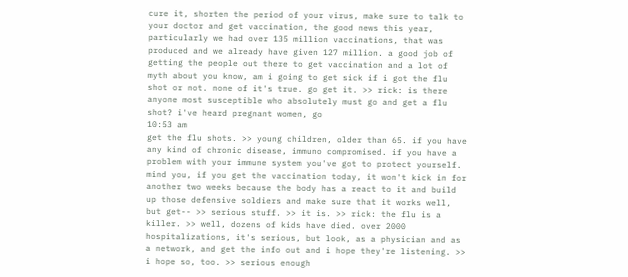cure it, shorten the period of your virus, make sure to talk to your doctor and get vaccination, the good news this year, particularly we had over 135 million vaccinations, that was produced and we already have given 127 million. a good job of getting the people out there to get vaccination and a lot of myth about you know, am i going to get sick if i got the flu shot or not. none of it's true. go get it. >> rick: is there anyone most susceptible who absolutely must go and get a flu shot? i've heard pregnant women, go
10:53 am
get the flu shots. >> young children, older than 65. if you have any kind of chronic disease, immuno compromised. if you have a problem with your immune system you've got to protect yourself. mind you, if you get the vaccination today, it won't kick in for another two weeks because the body has a react to it and build up those defensive soldiers and make sure that it works well, but get-- >> serious stuff. >> it is. >> rick: the flu is a killer. >> well, dozens of kids have died. over 2000 hospitalizations, it's serious, but look, as a physician and as a network, and get the info out and i hope they're listening. >> i hope so, too. >> serious enough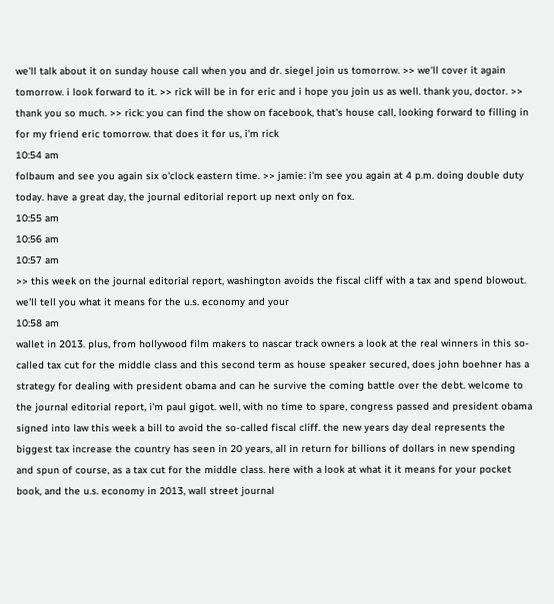we'll talk about it on sunday house call when you and dr. siegel join us tomorrow. >> we'll cover it again tomorrow. i look forward to it. >> rick will be in for eric and i hope you join us as well. thank you, doctor. >> thank you so much. >> rick: you can find the show on facebook, that's house call, looking forward to filling in for my friend eric tomorrow. that does it for us, i'm rick
10:54 am
folbaum and see you again six o'clock eastern time. >> jamie: i'm see you again at 4 p.m. doing double duty today. have a great day, the journal editorial report up next only on fox.
10:55 am
10:56 am
10:57 am
>> this week on the journal editorial report, washington avoids the fiscal cliff with a tax and spend blowout. we'll tell you what it means for the u.s. economy and your
10:58 am
wallet in 2013. plus, from hollywood film makers to nascar track owners a look at the real winners in this so-called tax cut for the middle class and this second term as house speaker secured, does john boehner has a strategy for dealing with president obama and can he survive the coming battle over the debt. welcome to the journal editorial report, i'm paul gigot. well, with no time to spare, congress passed and president obama signed into law this week a bill to avoid the so-called fiscal cliff. the new years day deal represents the biggest tax increase the country has seen in 20 years, all in return for billions of dollars in new spending and spun of course, as a tax cut for the middle class. here with a look at what it it means for your pocket book, and the u.s. economy in 2013, wall street journal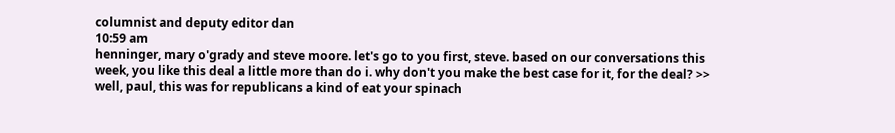columnist and deputy editor dan
10:59 am
henninger, mary o'grady and steve moore. let's go to you first, steve. based on our conversations this week, you like this deal a little more than do i. why don't you make the best case for it, for the deal? >> well, paul, this was for republicans a kind of eat your spinach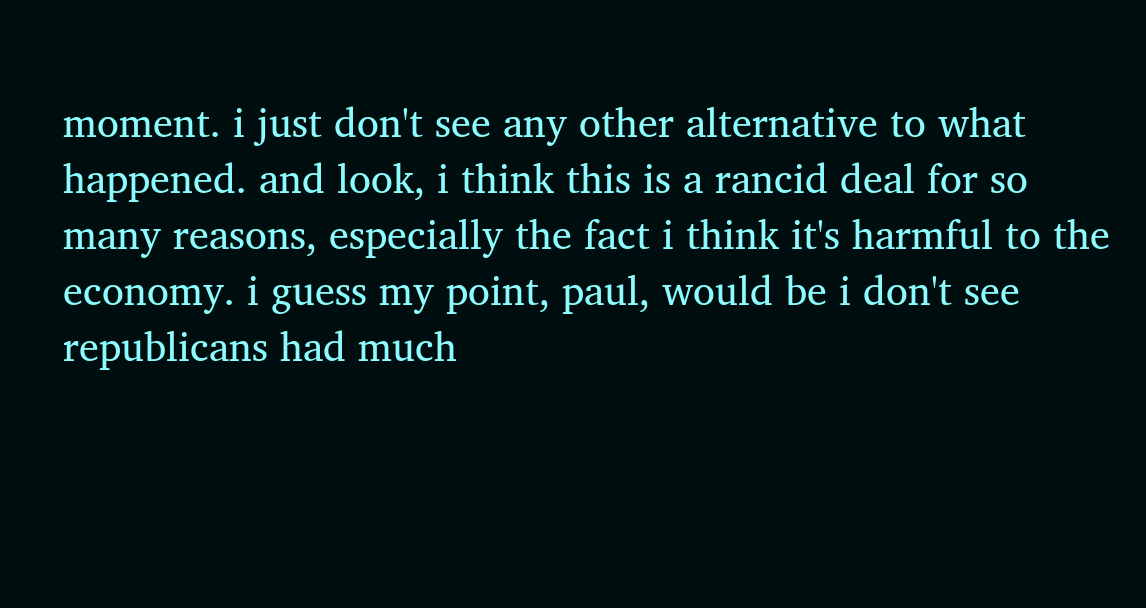moment. i just don't see any other alternative to what happened. and look, i think this is a rancid deal for so many reasons, especially the fact i think it's harmful to the economy. i guess my point, paul, would be i don't see republicans had much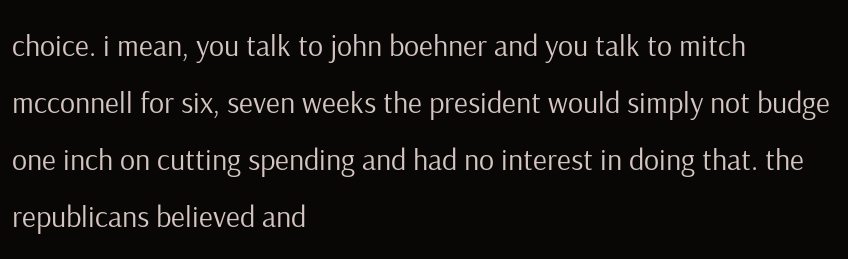choice. i mean, you talk to john boehner and you talk to mitch mcconnell for six, seven weeks the president would simply not budge one inch on cutting spending and had no interest in doing that. the republicans believed and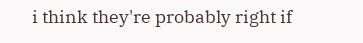i think they're probably right if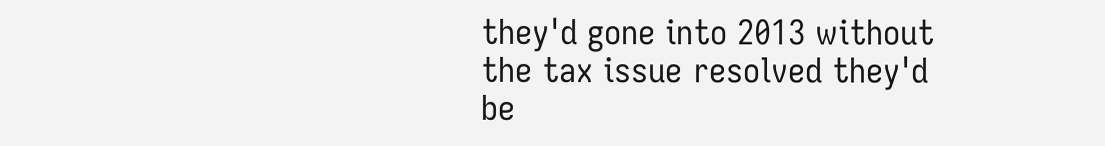they'd gone into 2013 without the tax issue resolved they'd be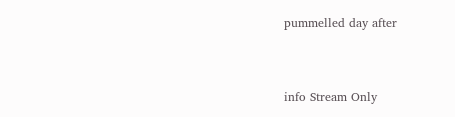pummelled day after


info Stream Only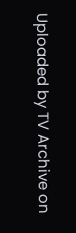Uploaded by TV Archive on